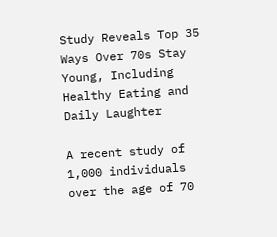Study Reveals Top 35 Ways Over 70s Stay Young, Including Healthy Eating and Daily Laughter

A recent study of 1,000 individuals over the age of 70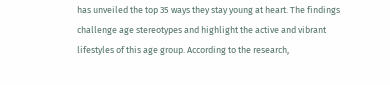has unveiled the top 35 ways they stay young at heart. The findings challenge age stereotypes and highlight the active and vibrant lifestyles of this age group. According to the research,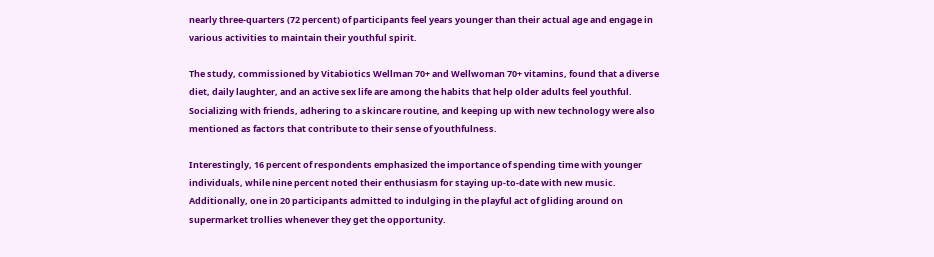nearly three-quarters (72 percent) of participants feel years younger than their actual age and engage in various activities to maintain their youthful spirit.

The study, commissioned by Vitabiotics Wellman 70+ and Wellwoman 70+ vitamins, found that a diverse diet, daily laughter, and an active sex life are among the habits that help older adults feel youthful. Socializing with friends, adhering to a skincare routine, and keeping up with new technology were also mentioned as factors that contribute to their sense of youthfulness.

Interestingly, 16 percent of respondents emphasized the importance of spending time with younger individuals, while nine percent noted their enthusiasm for staying up-to-date with new music. Additionally, one in 20 participants admitted to indulging in the playful act of gliding around on supermarket trollies whenever they get the opportunity.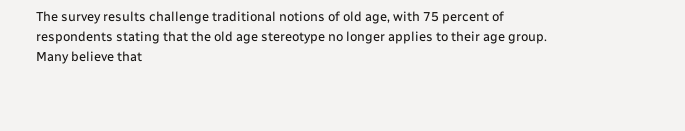The survey results challenge traditional notions of old age, with 75 percent of respondents stating that the old age stereotype no longer applies to their age group. Many believe that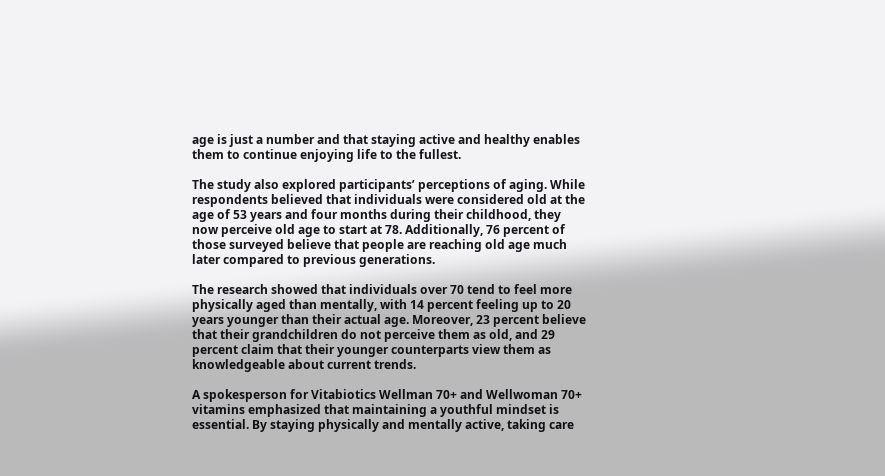age is just a number and that staying active and healthy enables them to continue enjoying life to the fullest.

The study also explored participants’ perceptions of aging. While respondents believed that individuals were considered old at the age of 53 years and four months during their childhood, they now perceive old age to start at 78. Additionally, 76 percent of those surveyed believe that people are reaching old age much later compared to previous generations.

The research showed that individuals over 70 tend to feel more physically aged than mentally, with 14 percent feeling up to 20 years younger than their actual age. Moreover, 23 percent believe that their grandchildren do not perceive them as old, and 29 percent claim that their younger counterparts view them as knowledgeable about current trends.

A spokesperson for Vitabiotics Wellman 70+ and Wellwoman 70+ vitamins emphasized that maintaining a youthful mindset is essential. By staying physically and mentally active, taking care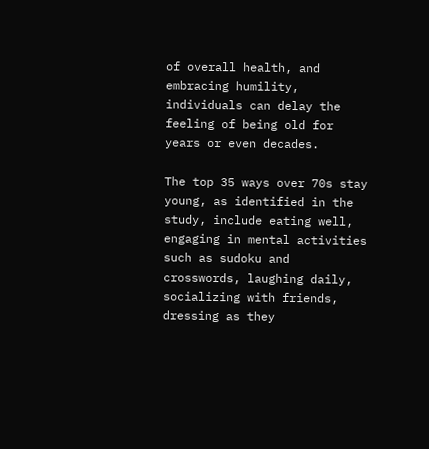of overall health, and embracing humility, individuals can delay the feeling of being old for years or even decades.

The top 35 ways over 70s stay young, as identified in the study, include eating well, engaging in mental activities such as sudoku and crosswords, laughing daily, socializing with friends, dressing as they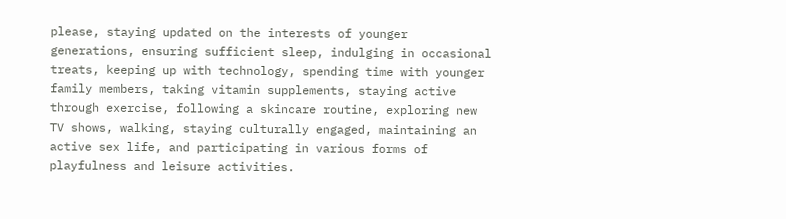please, staying updated on the interests of younger generations, ensuring sufficient sleep, indulging in occasional treats, keeping up with technology, spending time with younger family members, taking vitamin supplements, staying active through exercise, following a skincare routine, exploring new TV shows, walking, staying culturally engaged, maintaining an active sex life, and participating in various forms of playfulness and leisure activities.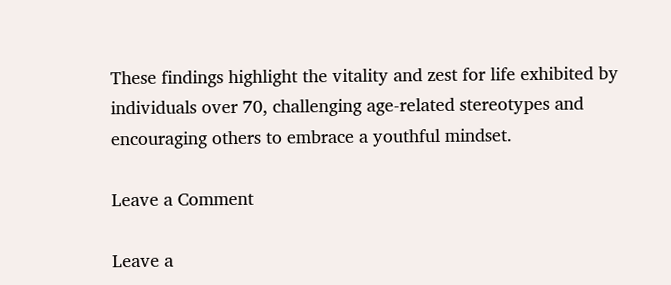These findings highlight the vitality and zest for life exhibited by individuals over 70, challenging age-related stereotypes and encouraging others to embrace a youthful mindset.

Leave a Comment

Leave a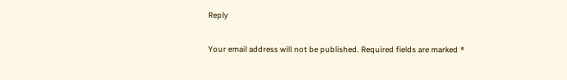Reply

Your email address will not be published. Required fields are marked *